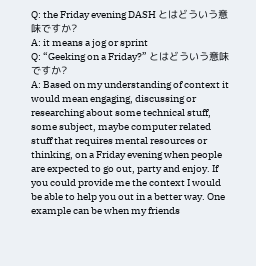Q: the Friday evening DASH とはどういう意味ですか?
A: it means a jog or sprint
Q: “Geeking on a Friday?” とはどういう意味ですか?
A: Based on my understanding of context it would mean engaging, discussing or researching about some technical stuff, some subject, maybe computer related stuff that requires mental resources or thinking, on a Friday evening when people are expected to go out, party and enjoy. If you could provide me the context I would be able to help you out in a better way. One example can be when my friends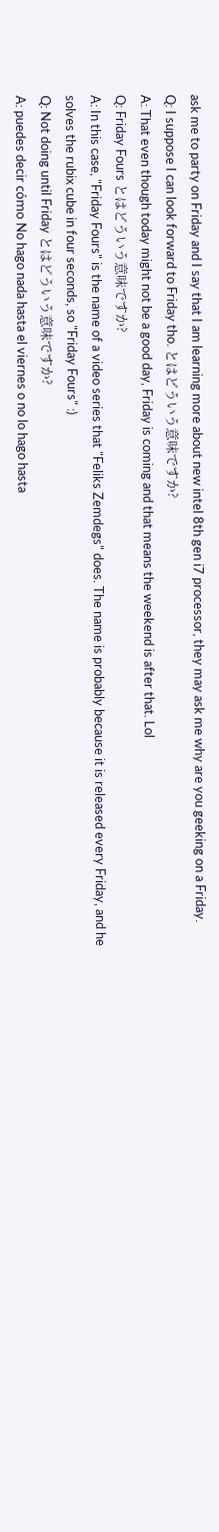ask me to party on Friday and I say that I am learning more about new intel 8th gen i7 processor, they may ask me why are you geeking on a Friday.
Q: I suppose I can look forward to Friday tho. とはどういう意味ですか?
A: That even though today might not be a good day, Friday is coming and that means the weekend is after that. Lol
Q: Friday Fours とはどういう意味ですか?
A: In this case, "Friday Fours" is the name of a video series that "Feliks Zemdegs" does. The name is probably because it is released every Friday, and he solves the rubix cube in four seconds, so "Friday Fours" :)
Q: Not doing until Friday とはどういう意味ですか?
A: puedes decir cómo No hago nada hasta el viernes o no lo hago hasta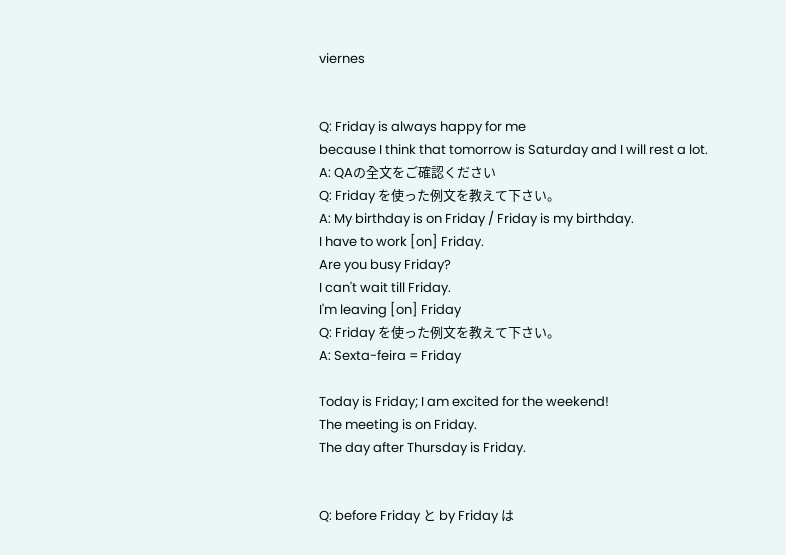viernes


Q: Friday is always happy for me
because I think that tomorrow is Saturday and I will rest a lot.
A: QAの全文をご確認ください
Q: Friday を使った例文を教えて下さい。
A: My birthday is on Friday / Friday is my birthday.
I have to work [on] Friday.
Are you busy Friday?
I can't wait till Friday.
I'm leaving [on] Friday
Q: Friday を使った例文を教えて下さい。
A: Sexta-feira = Friday

Today is Friday; I am excited for the weekend!
The meeting is on Friday.
The day after Thursday is Friday.


Q: before Friday と by Friday は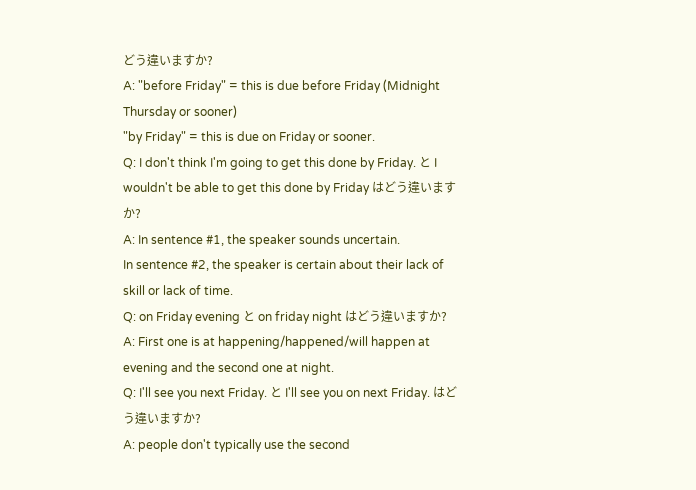どう違いますか?
A: "before Friday" = this is due before Friday (Midnight Thursday or sooner)
"by Friday" = this is due on Friday or sooner.
Q: I don't think I'm going to get this done by Friday. と I wouldn't be able to get this done by Friday はどう違いますか?
A: In sentence #1, the speaker sounds uncertain.
In sentence #2, the speaker is certain about their lack of skill or lack of time.
Q: on Friday evening と on friday night はどう違いますか?
A: First one is at happening/happened/will happen at evening and the second one at night.
Q: I'll see you next Friday. と I'll see you on next Friday. はどう違いますか?
A: people don't typically use the second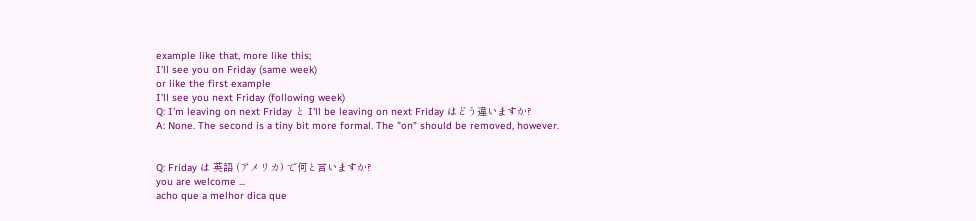example like that, more like this;
I'll see you on Friday (same week)
or like the first example
I'll see you next Friday (following week)
Q: I'm leaving on next Friday と I'll be leaving on next Friday はどう違いますか?
A: None. The second is a tiny bit more formal. The "on" should be removed, however.


Q: Friday は 英語 (アメリカ) で何と言いますか?
you are welcome ...
acho que a melhor dica que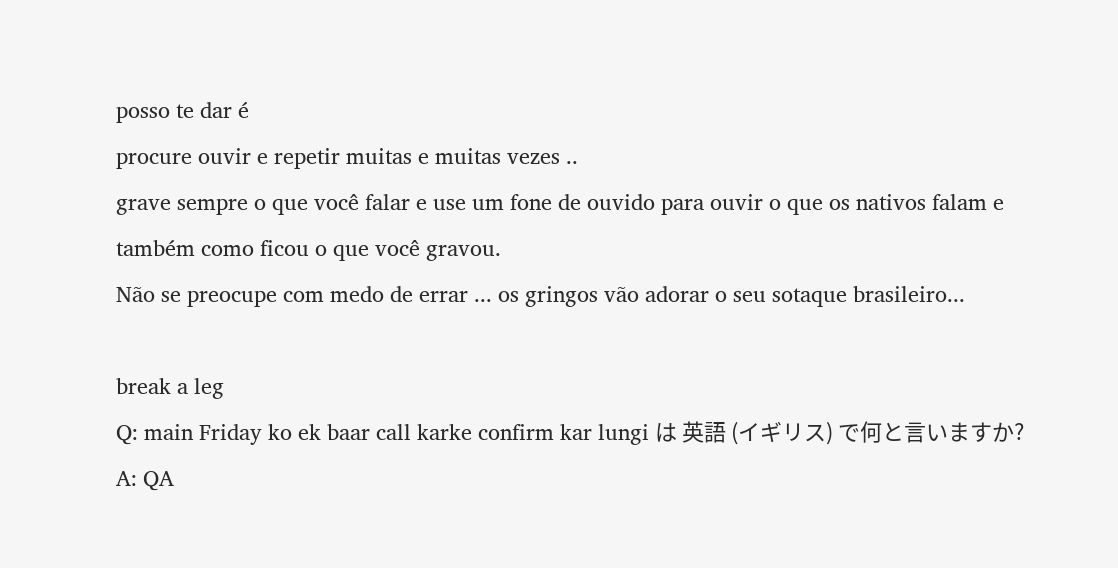posso te dar é
procure ouvir e repetir muitas e muitas vezes ..
grave sempre o que você falar e use um fone de ouvido para ouvir o que os nativos falam e também como ficou o que você gravou.
Não se preocupe com medo de errar ... os gringos vão adorar o seu sotaque brasileiro...

break a leg
Q: main Friday ko ek baar call karke confirm kar lungi は 英語 (イギリス) で何と言いますか?
A: QA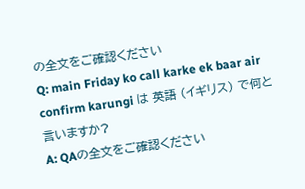の全文をご確認ください
Q: main Friday ko call karke ek baar air confirm karungi は 英語 (イギリス) で何と言いますか?
A: QAの全文をご確認ください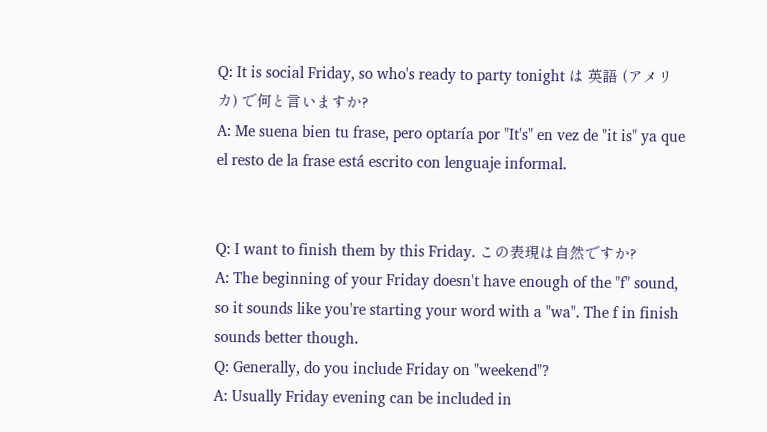Q: It is social Friday, so who's ready to party tonight は 英語 (アメリカ) で何と言いますか?
A: Me suena bien tu frase, pero optaría por "It's" en vez de "it is" ya que el resto de la frase está escrito con lenguaje informal.


Q: I want to finish them by this Friday. この表現は自然ですか?
A: The beginning of your Friday doesn't have enough of the "f" sound, so it sounds like you're starting your word with a "wa". The f in finish sounds better though.
Q: Generally, do you include Friday on "weekend"?
A: Usually Friday evening can be included in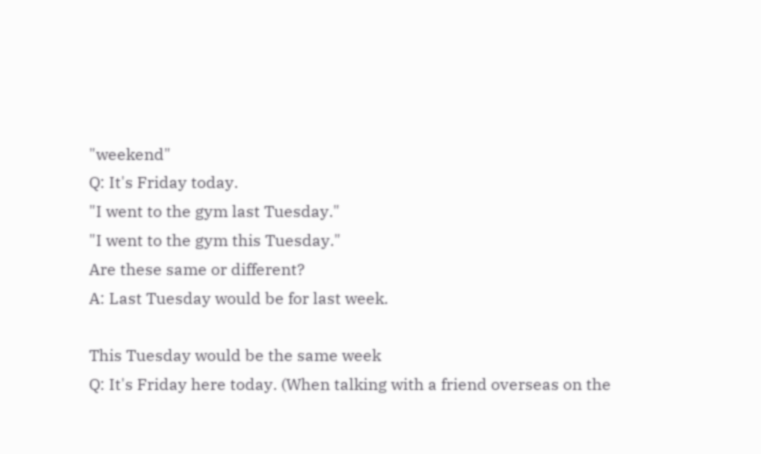"weekend"
Q: It's Friday today.
"I went to the gym last Tuesday."
"I went to the gym this Tuesday."
Are these same or different?
A: Last Tuesday would be for last week.

This Tuesday would be the same week
Q: It's Friday here today. (When talking with a friend overseas on the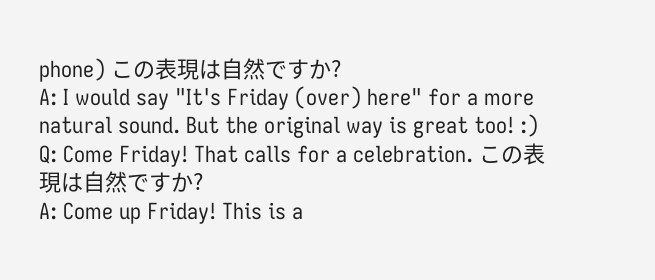phone) この表現は自然ですか?
A: I would say "It's Friday (over) here" for a more natural sound. But the original way is great too! :)
Q: Come Friday! That calls for a celebration. この表現は自然ですか?
A: Come up Friday! This is a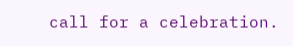call for a celebration.